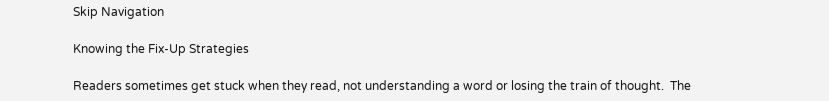Skip Navigation

Knowing the Fix-Up Strategies

Readers sometimes get stuck when they read, not understanding a word or losing the train of thought.  The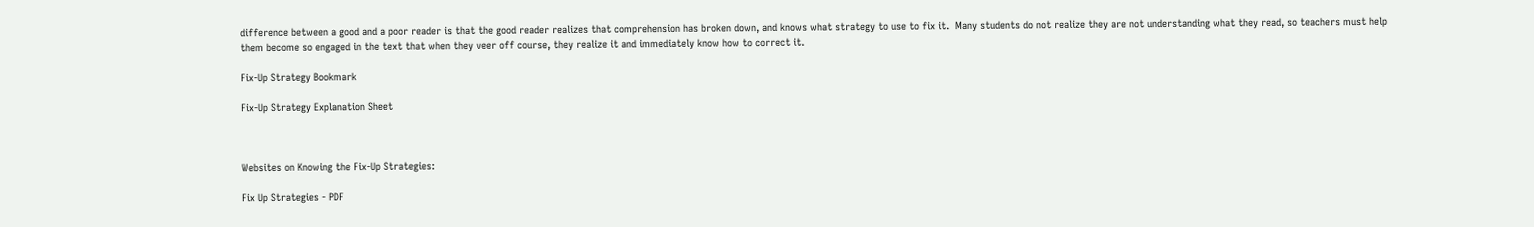difference between a good and a poor reader is that the good reader realizes that comprehension has broken down, and knows what strategy to use to fix it.  Many students do not realize they are not understanding what they read, so teachers must help them become so engaged in the text that when they veer off course, they realize it and immediately know how to correct it.

Fix-Up Strategy Bookmark

Fix-Up Strategy Explanation Sheet



Websites on Knowing the Fix-Up Strategies:

Fix Up Strategies - PDF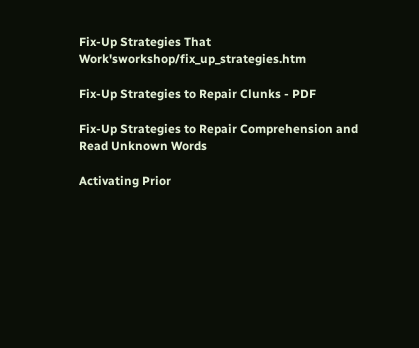Fix-Up Strategies That Work'sworkshop/fix_up_strategies.htm

Fix-Up Strategies to Repair Clunks - PDF

Fix-Up Strategies to Repair Comprehension and Read Unknown Words

Activating Prior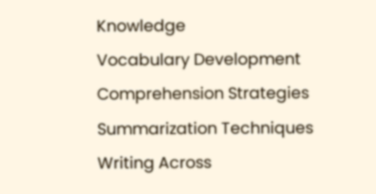Knowledge
Vocabulary Development
Comprehension Strategies
Summarization Techniques
Writing Across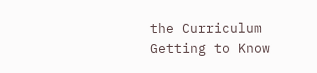the Curriculum
Getting to Know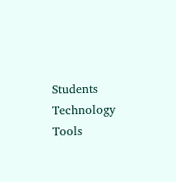Students
Technology Tools